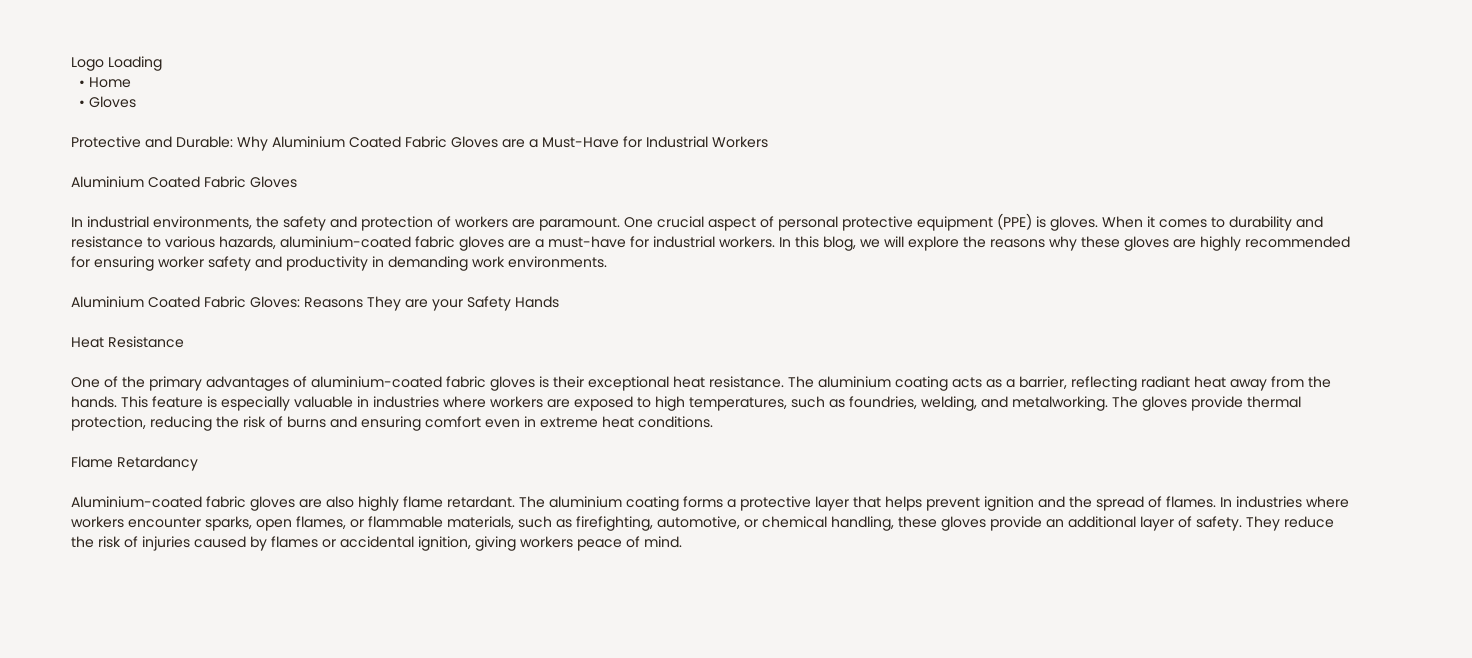Logo Loading
  • Home
  • Gloves

Protective and Durable: Why Aluminium Coated Fabric Gloves are a Must-Have for Industrial Workers

Aluminium Coated Fabric Gloves

In industrial environments, the safety and protection of workers are paramount. One crucial aspect of personal protective equipment (PPE) is gloves. When it comes to durability and resistance to various hazards, aluminium-coated fabric gloves are a must-have for industrial workers. In this blog, we will explore the reasons why these gloves are highly recommended for ensuring worker safety and productivity in demanding work environments.

Aluminium Coated Fabric Gloves: Reasons They are your Safety Hands

Heat Resistance

One of the primary advantages of aluminium-coated fabric gloves is their exceptional heat resistance. The aluminium coating acts as a barrier, reflecting radiant heat away from the hands. This feature is especially valuable in industries where workers are exposed to high temperatures, such as foundries, welding, and metalworking. The gloves provide thermal protection, reducing the risk of burns and ensuring comfort even in extreme heat conditions.

Flame Retardancy

Aluminium-coated fabric gloves are also highly flame retardant. The aluminium coating forms a protective layer that helps prevent ignition and the spread of flames. In industries where workers encounter sparks, open flames, or flammable materials, such as firefighting, automotive, or chemical handling, these gloves provide an additional layer of safety. They reduce the risk of injuries caused by flames or accidental ignition, giving workers peace of mind.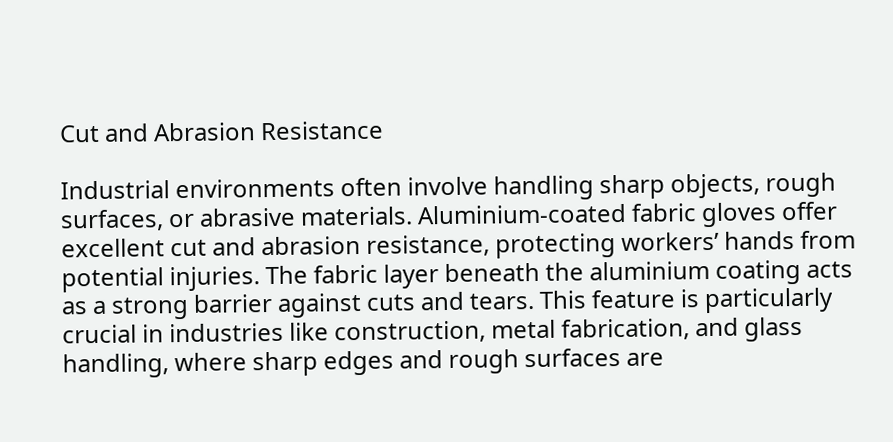Cut and Abrasion Resistance

Industrial environments often involve handling sharp objects, rough surfaces, or abrasive materials. Aluminium-coated fabric gloves offer excellent cut and abrasion resistance, protecting workers’ hands from potential injuries. The fabric layer beneath the aluminium coating acts as a strong barrier against cuts and tears. This feature is particularly crucial in industries like construction, metal fabrication, and glass handling, where sharp edges and rough surfaces are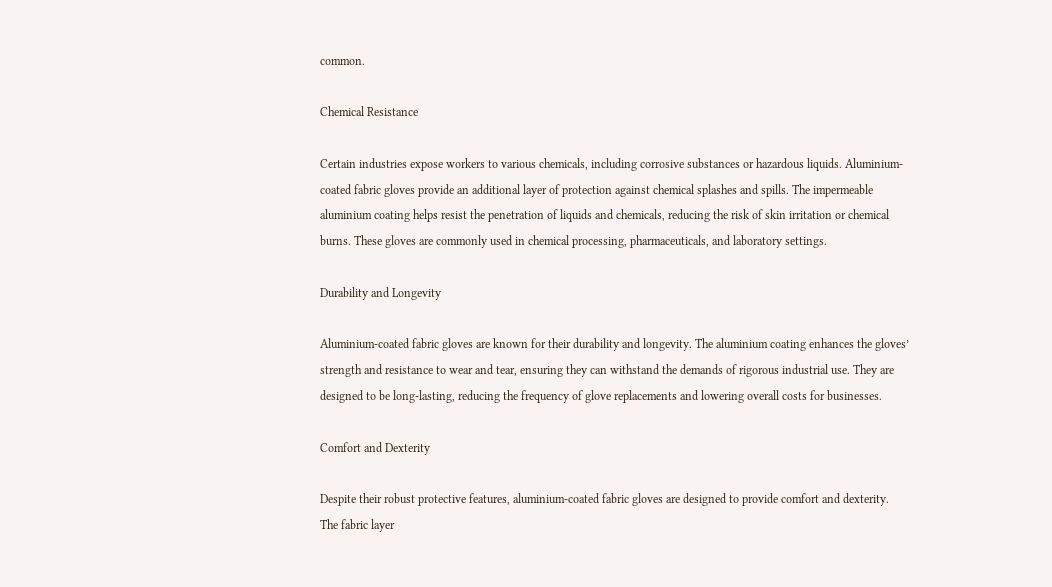common.

Chemical Resistance

Certain industries expose workers to various chemicals, including corrosive substances or hazardous liquids. Aluminium-coated fabric gloves provide an additional layer of protection against chemical splashes and spills. The impermeable aluminium coating helps resist the penetration of liquids and chemicals, reducing the risk of skin irritation or chemical burns. These gloves are commonly used in chemical processing, pharmaceuticals, and laboratory settings.

Durability and Longevity

Aluminium-coated fabric gloves are known for their durability and longevity. The aluminium coating enhances the gloves’ strength and resistance to wear and tear, ensuring they can withstand the demands of rigorous industrial use. They are designed to be long-lasting, reducing the frequency of glove replacements and lowering overall costs for businesses.

Comfort and Dexterity

Despite their robust protective features, aluminium-coated fabric gloves are designed to provide comfort and dexterity. The fabric layer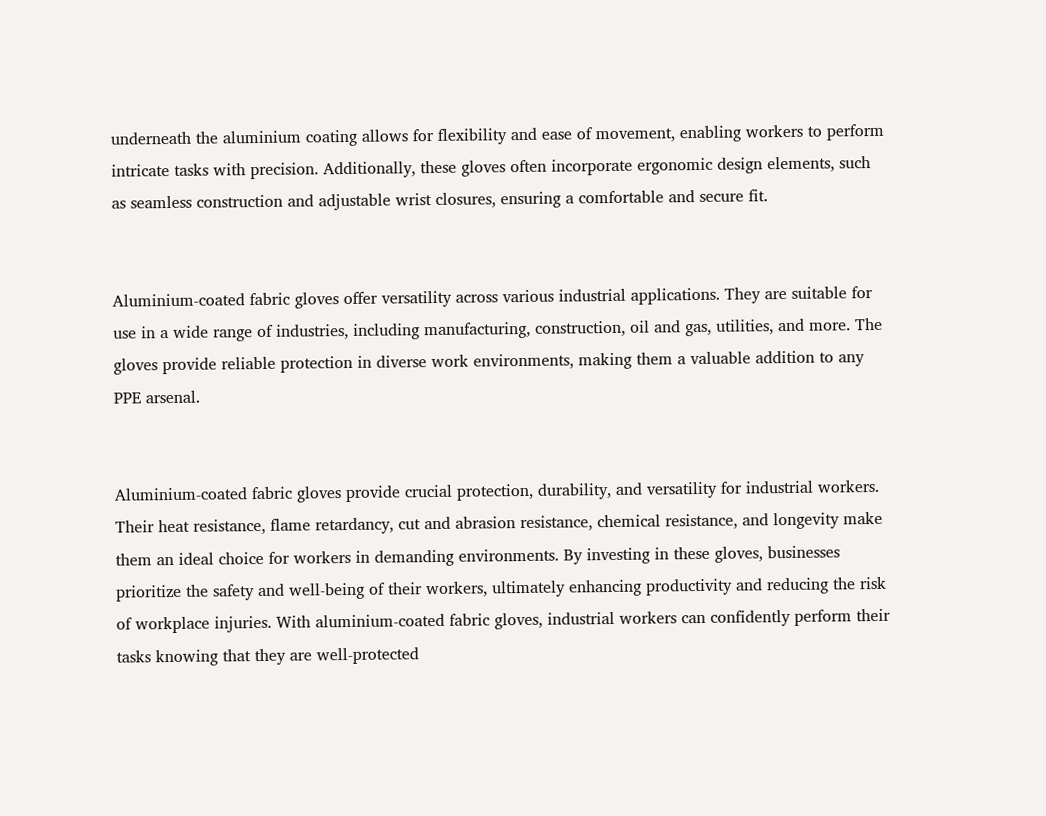underneath the aluminium coating allows for flexibility and ease of movement, enabling workers to perform intricate tasks with precision. Additionally, these gloves often incorporate ergonomic design elements, such as seamless construction and adjustable wrist closures, ensuring a comfortable and secure fit.


Aluminium-coated fabric gloves offer versatility across various industrial applications. They are suitable for use in a wide range of industries, including manufacturing, construction, oil and gas, utilities, and more. The gloves provide reliable protection in diverse work environments, making them a valuable addition to any PPE arsenal.


Aluminium-coated fabric gloves provide crucial protection, durability, and versatility for industrial workers. Their heat resistance, flame retardancy, cut and abrasion resistance, chemical resistance, and longevity make them an ideal choice for workers in demanding environments. By investing in these gloves, businesses prioritize the safety and well-being of their workers, ultimately enhancing productivity and reducing the risk of workplace injuries. With aluminium-coated fabric gloves, industrial workers can confidently perform their tasks knowing that they are well-protected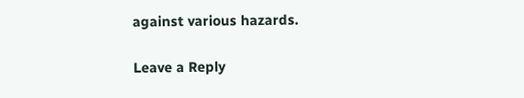against various hazards.

Leave a Reply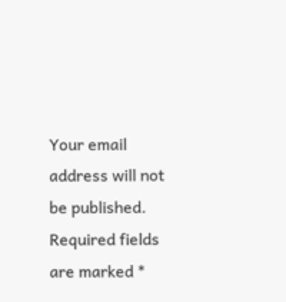Your email address will not be published. Required fields are marked *